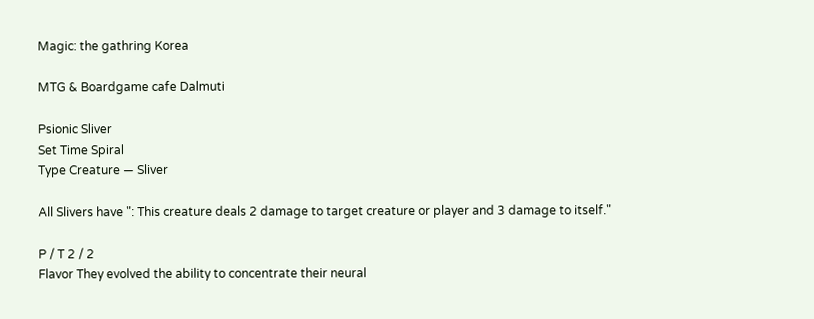Magic: the gathring Korea

MTG & Boardgame cafe Dalmuti

Psionic Sliver
Set Time Spiral
Type Creature — Sliver

All Slivers have ": This creature deals 2 damage to target creature or player and 3 damage to itself."

P / T 2 / 2
Flavor They evolved the ability to concentrate their neural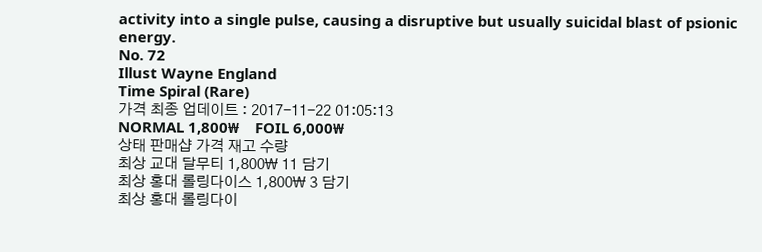activity into a single pulse, causing a disruptive but usually suicidal blast of psionic energy.
No. 72
Illust Wayne England
Time Spiral (Rare)
가격 최종 업데이트 : 2017-11-22 01:05:13
NORMAL 1,800₩    FOIL 6,000₩
상태 판매샵 가격 재고 수량
최상 교대 달무티 1,800₩ 11 담기
최상 홍대 롤링다이스 1,800₩ 3 담기
최상 홍대 롤링다이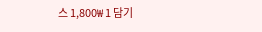스 1,800₩ 1 담기